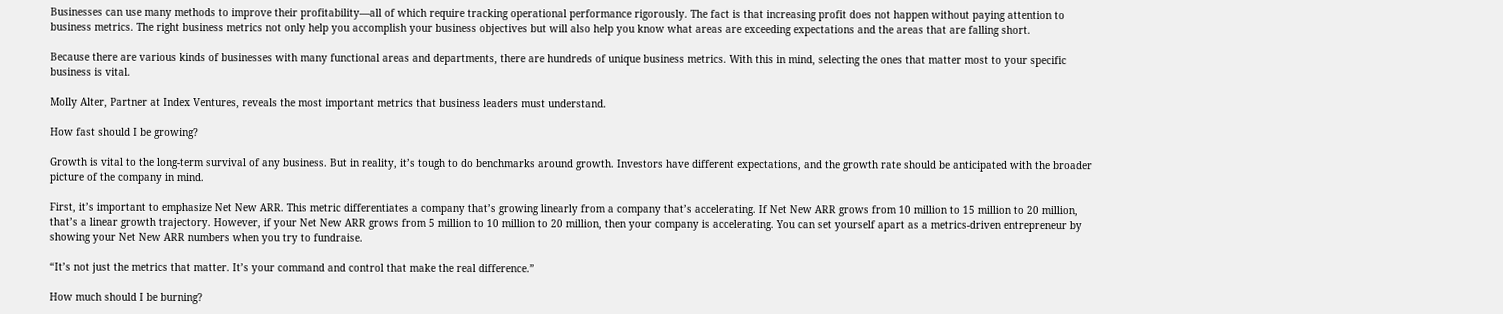Businesses can use many methods to improve their profitability—all of which require tracking operational performance rigorously. The fact is that increasing profit does not happen without paying attention to business metrics. The right business metrics not only help you accomplish your business objectives but will also help you know what areas are exceeding expectations and the areas that are falling short.

Because there are various kinds of businesses with many functional areas and departments, there are hundreds of unique business metrics. With this in mind, selecting the ones that matter most to your specific business is vital.

Molly Alter, Partner at Index Ventures, reveals the most important metrics that business leaders must understand.

How fast should I be growing?

Growth is vital to the long-term survival of any business. But in reality, it’s tough to do benchmarks around growth. Investors have different expectations, and the growth rate should be anticipated with the broader picture of the company in mind.

First, it’s important to emphasize Net New ARR. This metric differentiates a company that’s growing linearly from a company that’s accelerating. If Net New ARR grows from 10 million to 15 million to 20 million, that’s a linear growth trajectory. However, if your Net New ARR grows from 5 million to 10 million to 20 million, then your company is accelerating. You can set yourself apart as a metrics-driven entrepreneur by showing your Net New ARR numbers when you try to fundraise.

“It’s not just the metrics that matter. It’s your command and control that make the real difference.”

How much should I be burning?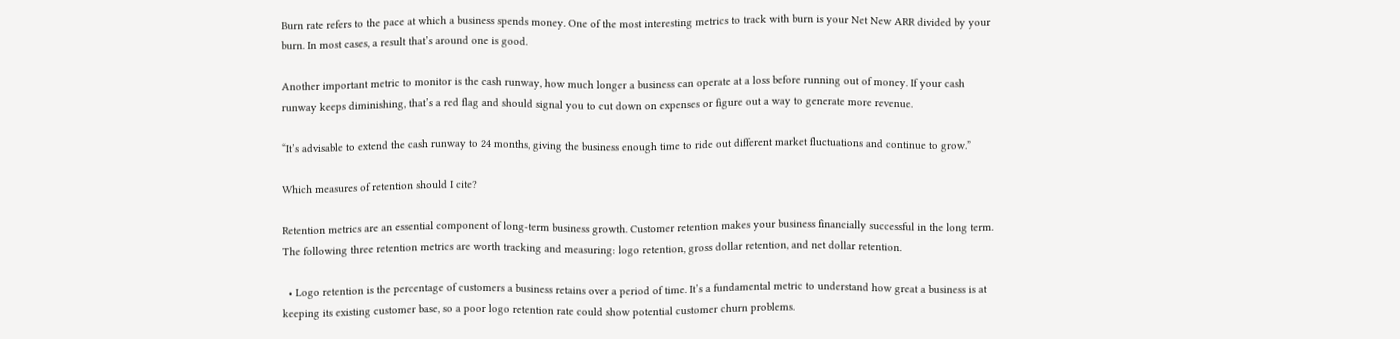Burn rate refers to the pace at which a business spends money. One of the most interesting metrics to track with burn is your Net New ARR divided by your burn. In most cases, a result that’s around one is good.

Another important metric to monitor is the cash runway, how much longer a business can operate at a loss before running out of money. If your cash runway keeps diminishing, that’s a red flag and should signal you to cut down on expenses or figure out a way to generate more revenue.

“It’s advisable to extend the cash runway to 24 months, giving the business enough time to ride out different market fluctuations and continue to grow.”

Which measures of retention should I cite?

Retention metrics are an essential component of long-term business growth. Customer retention makes your business financially successful in the long term. The following three retention metrics are worth tracking and measuring: logo retention, gross dollar retention, and net dollar retention.

  • Logo retention is the percentage of customers a business retains over a period of time. It’s a fundamental metric to understand how great a business is at keeping its existing customer base, so a poor logo retention rate could show potential customer churn problems.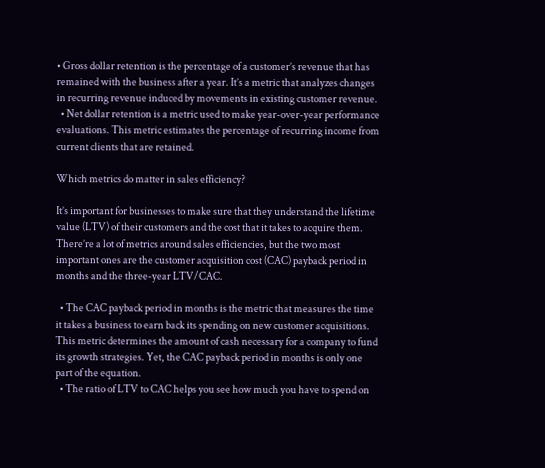• Gross dollar retention is the percentage of a customer’s revenue that has remained with the business after a year. It’s a metric that analyzes changes in recurring revenue induced by movements in existing customer revenue.
  • Net dollar retention is a metric used to make year-over-year performance evaluations. This metric estimates the percentage of recurring income from current clients that are retained.

Which metrics do matter in sales efficiency?

It’s important for businesses to make sure that they understand the lifetime value (LTV) of their customers and the cost that it takes to acquire them. There’re a lot of metrics around sales efficiencies, but the two most important ones are the customer acquisition cost (CAC) payback period in months and the three-year LTV/CAC.

  • The CAC payback period in months is the metric that measures the time it takes a business to earn back its spending on new customer acquisitions. This metric determines the amount of cash necessary for a company to fund its growth strategies. Yet, the CAC payback period in months is only one part of the equation.
  • The ratio of LTV to CAC helps you see how much you have to spend on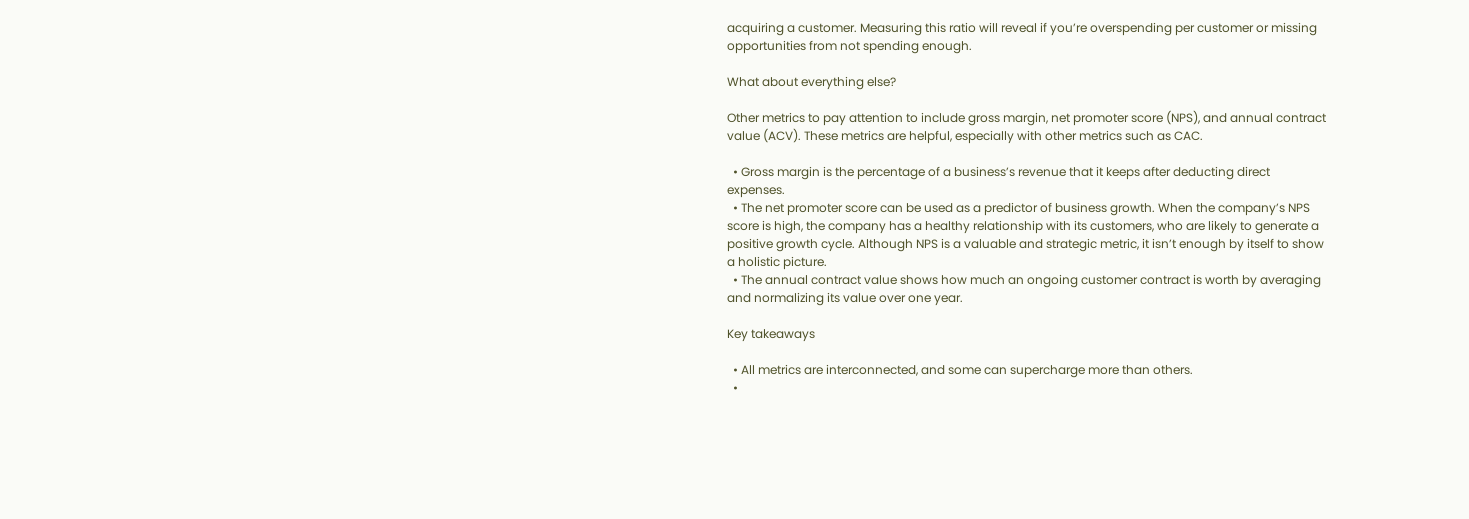acquiring a customer. Measuring this ratio will reveal if you’re overspending per customer or missing opportunities from not spending enough.

What about everything else?

Other metrics to pay attention to include gross margin, net promoter score (NPS), and annual contract value (ACV). These metrics are helpful, especially with other metrics such as CAC.

  • Gross margin is the percentage of a business’s revenue that it keeps after deducting direct expenses.
  • The net promoter score can be used as a predictor of business growth. When the company’s NPS score is high, the company has a healthy relationship with its customers, who are likely to generate a positive growth cycle. Although NPS is a valuable and strategic metric, it isn’t enough by itself to show a holistic picture.
  • The annual contract value shows how much an ongoing customer contract is worth by averaging and normalizing its value over one year.

Key takeaways

  • All metrics are interconnected, and some can supercharge more than others.
  •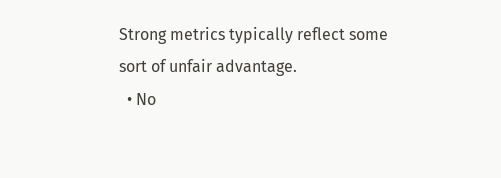Strong metrics typically reflect some sort of unfair advantage.
  • No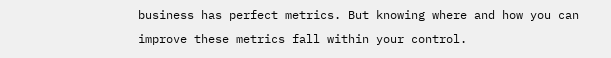business has perfect metrics. But knowing where and how you can improve these metrics fall within your control.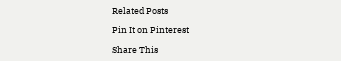Related Posts

Pin It on Pinterest

Share This